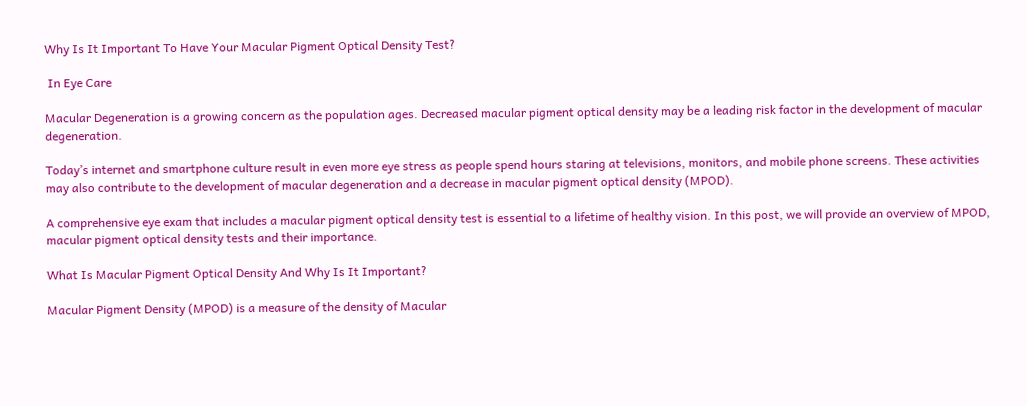Why Is It Important To Have Your Macular Pigment Optical Density Test?

 In Eye Care

Macular Degeneration is a growing concern as the population ages. Decreased macular pigment optical density may be a leading risk factor in the development of macular degeneration.

Today’s internet and smartphone culture result in even more eye stress as people spend hours staring at televisions, monitors, and mobile phone screens. These activities may also contribute to the development of macular degeneration and a decrease in macular pigment optical density (MPOD).

A comprehensive eye exam that includes a macular pigment optical density test is essential to a lifetime of healthy vision. In this post, we will provide an overview of MPOD, macular pigment optical density tests and their importance.

What Is Macular Pigment Optical Density And Why Is It Important?

Macular Pigment Density (MPOD) is a measure of the density of Macular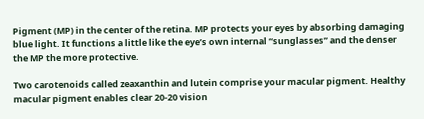Pigment (MP) in the center of the retina. MP protects your eyes by absorbing damaging blue light. It functions a little like the eye’s own internal “sunglasses” and the denser the MP the more protective.

Two carotenoids called zeaxanthin and lutein comprise your macular pigment. Healthy macular pigment enables clear 20-20 vision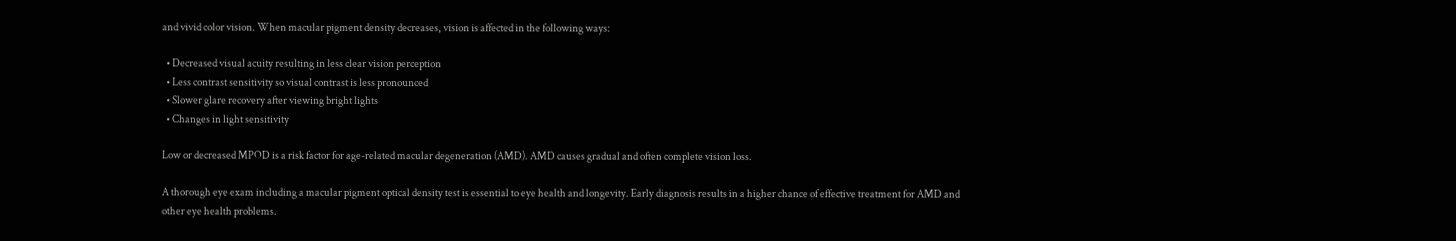and vivid color vision. When macular pigment density decreases, vision is affected in the following ways:

  • Decreased visual acuity resulting in less clear vision perception
  • Less contrast sensitivity so visual contrast is less pronounced
  • Slower glare recovery after viewing bright lights
  • Changes in light sensitivity

Low or decreased MPOD is a risk factor for age-related macular degeneration (AMD). AMD causes gradual and often complete vision loss.

A thorough eye exam including a macular pigment optical density test is essential to eye health and longevity. Early diagnosis results in a higher chance of effective treatment for AMD and other eye health problems.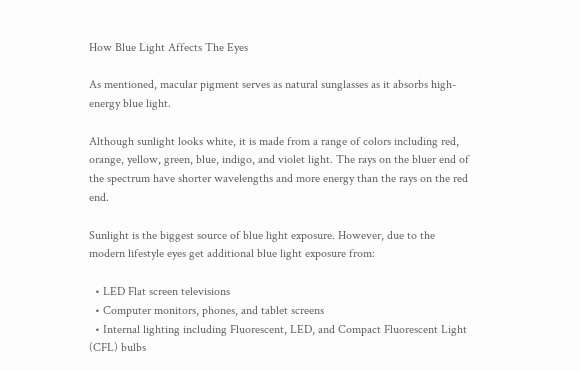How Blue Light Affects The Eyes

As mentioned, macular pigment serves as natural sunglasses as it absorbs high-energy blue light.

Although sunlight looks white, it is made from a range of colors including red, orange, yellow, green, blue, indigo, and violet light. The rays on the bluer end of the spectrum have shorter wavelengths and more energy than the rays on the red end.

Sunlight is the biggest source of blue light exposure. However, due to the modern lifestyle eyes get additional blue light exposure from:

  • LED Flat screen televisions
  • Computer monitors, phones, and tablet screens
  • Internal lighting including Fluorescent, LED, and Compact Fluorescent Light (CFL) bulbs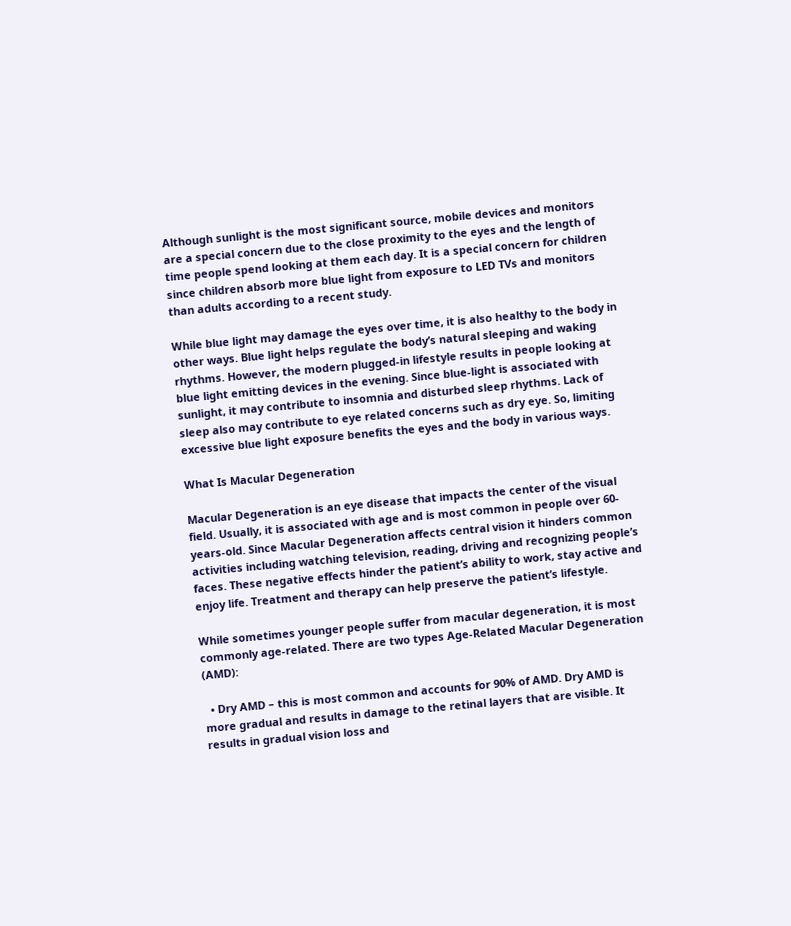Although sunlight is the most significant source, mobile devices and monitors are a special concern due to the close proximity to the eyes and the length of time people spend looking at them each day. It is a special concern for children since children absorb more blue light from exposure to LED TVs and monitors than adults according to a recent study.

While blue light may damage the eyes over time, it is also healthy to the body in other ways. Blue light helps regulate the body’s natural sleeping and waking rhythms. However, the modern plugged-in lifestyle results in people looking at blue light emitting devices in the evening. Since blue-light is associated with sunlight, it may contribute to insomnia and disturbed sleep rhythms. Lack of sleep also may contribute to eye related concerns such as dry eye. So, limiting excessive blue light exposure benefits the eyes and the body in various ways.

What Is Macular Degeneration

Macular Degeneration is an eye disease that impacts the center of the visual field. Usually, it is associated with age and is most common in people over 60-years-old. Since Macular Degeneration affects central vision it hinders common activities including watching television, reading, driving and recognizing people’s faces. These negative effects hinder the patient’s ability to work, stay active and enjoy life. Treatment and therapy can help preserve the patient’s lifestyle.

While sometimes younger people suffer from macular degeneration, it is most commonly age-related. There are two types Age-Related Macular Degeneration (AMD):

  • Dry AMD – this is most common and accounts for 90% of AMD. Dry AMD is more gradual and results in damage to the retinal layers that are visible. It results in gradual vision loss and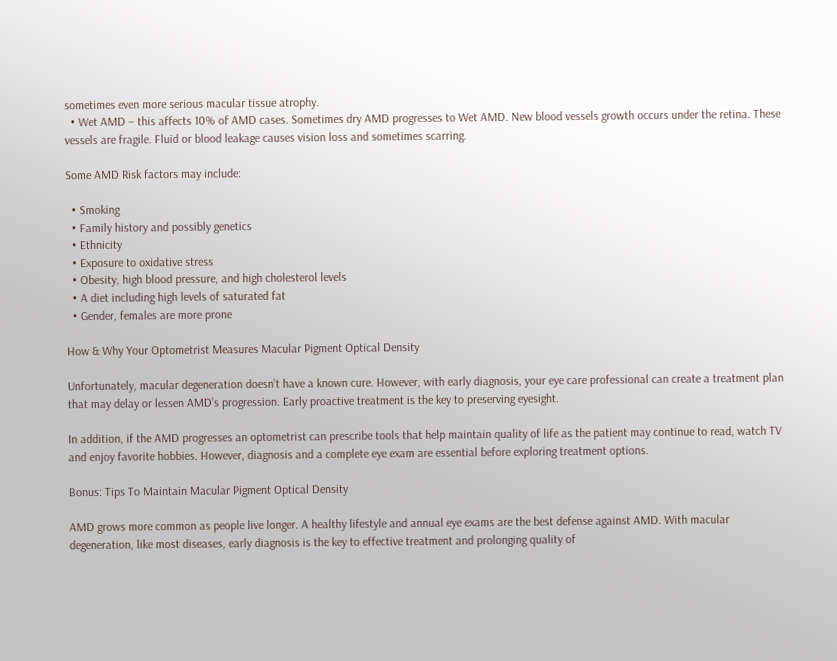sometimes even more serious macular tissue atrophy.
  • Wet AMD – this affects 10% of AMD cases. Sometimes dry AMD progresses to Wet AMD. New blood vessels growth occurs under the retina. These vessels are fragile. Fluid or blood leakage causes vision loss and sometimes scarring.

Some AMD Risk factors may include:

  • Smoking
  • Family history and possibly genetics
  • Ethnicity
  • Exposure to oxidative stress
  • Obesity, high blood pressure, and high cholesterol levels
  • A diet including high levels of saturated fat
  • Gender, females are more prone

How & Why Your Optometrist Measures Macular Pigment Optical Density

Unfortunately, macular degeneration doesn’t have a known cure. However, with early diagnosis, your eye care professional can create a treatment plan that may delay or lessen AMD’s progression. Early proactive treatment is the key to preserving eyesight.

In addition, if the AMD progresses an optometrist can prescribe tools that help maintain quality of life as the patient may continue to read, watch TV and enjoy favorite hobbies. However, diagnosis and a complete eye exam are essential before exploring treatment options.

Bonus: Tips To Maintain Macular Pigment Optical Density

AMD grows more common as people live longer. A healthy lifestyle and annual eye exams are the best defense against AMD. With macular degeneration, like most diseases, early diagnosis is the key to effective treatment and prolonging quality of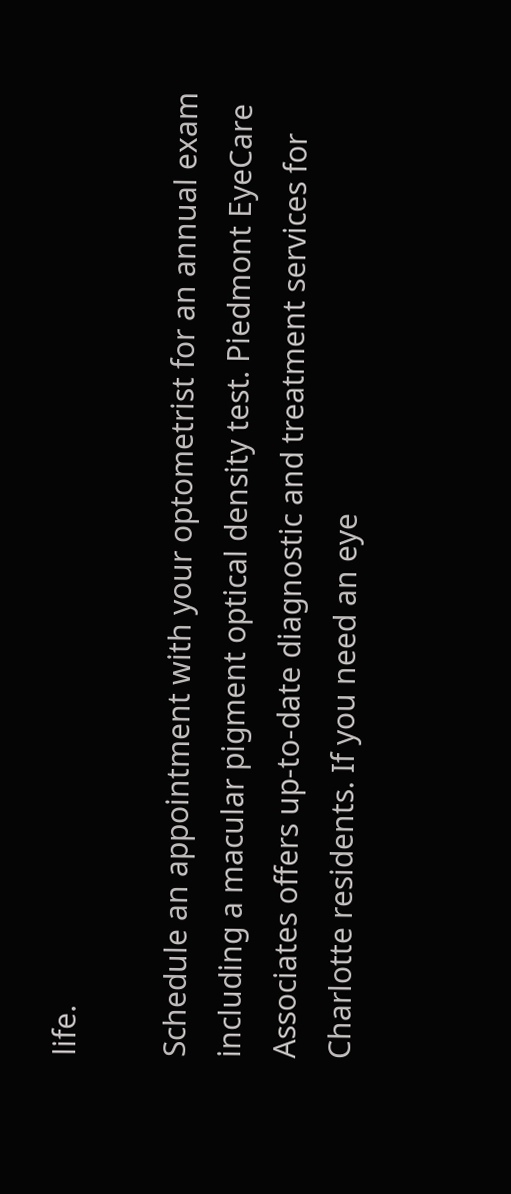life.

Schedule an appointment with your optometrist for an annual exam including a macular pigment optical density test. Piedmont EyeCare Associates offers up-to-date diagnostic and treatment services for Charlotte residents. If you need an eye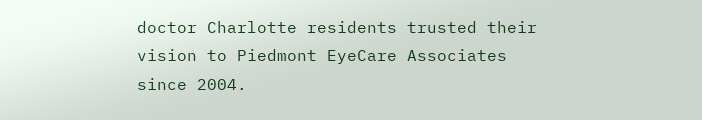doctor Charlotte residents trusted their vision to Piedmont EyeCare Associates since 2004.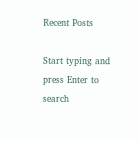Recent Posts

Start typing and press Enter to search